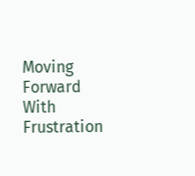Moving Forward With Frustration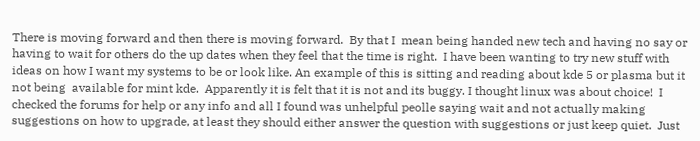There is moving forward and then there is moving forward.  By that I  mean being handed new tech and having no say or having to wait for others do the up dates when they feel that the time is right.  I have been wanting to try new stuff with ideas on how I want my systems to be or look like. An example of this is sitting and reading about kde 5 or plasma but it not being  available for mint kde.  Apparently it is felt that it is not and its buggy. I thought linux was about choice!  I  checked the forums for help or any info and all I found was unhelpful peolle saying wait and not actually making suggestions on how to upgrade, at least they should either answer the question with suggestions or just keep quiet.  Just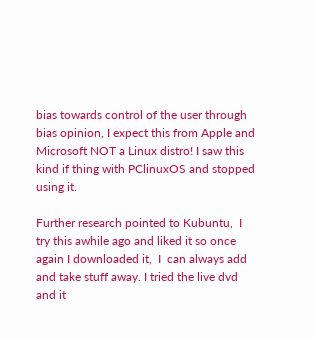bias towards control of the user through bias opinion, I expect this from Apple and Microsoft NOT a Linux distro! I saw this kind if thing with PClinuxOS and stopped using it.

Further research pointed to Kubuntu,  I try this awhile ago and liked it so once again I downloaded it,  I  can always add and take stuff away. I tried the live dvd and it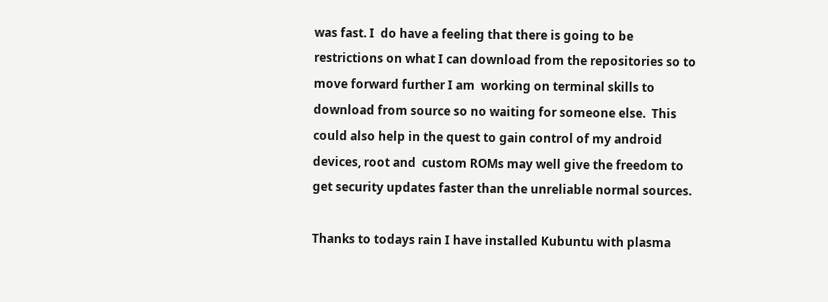was fast. I  do have a feeling that there is going to be restrictions on what I can download from the repositories so to move forward further I am  working on terminal skills to download from source so no waiting for someone else.  This could also help in the quest to gain control of my android devices, root and  custom ROMs may well give the freedom to get security updates faster than the unreliable normal sources.

Thanks to todays rain I have installed Kubuntu with plasma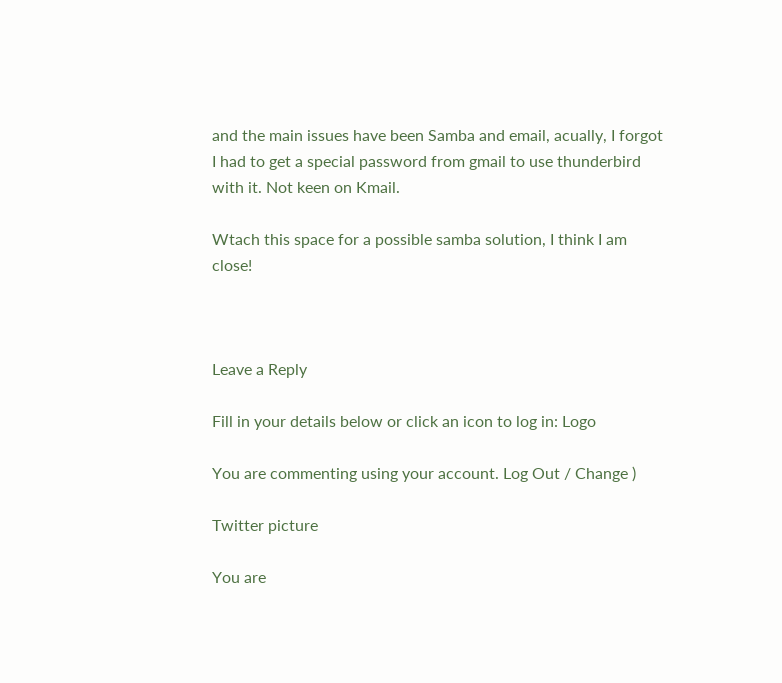and the main issues have been Samba and email, acually, I forgot I had to get a special password from gmail to use thunderbird with it. Not keen on Kmail.

Wtach this space for a possible samba solution, I think I am close!



Leave a Reply

Fill in your details below or click an icon to log in: Logo

You are commenting using your account. Log Out / Change )

Twitter picture

You are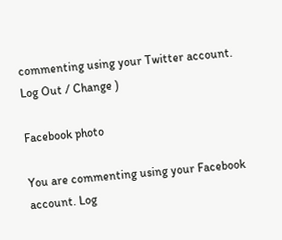commenting using your Twitter account. Log Out / Change )

Facebook photo

You are commenting using your Facebook account. Log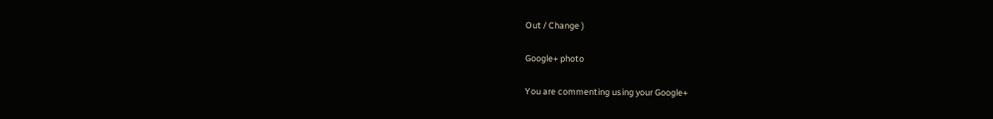Out / Change )

Google+ photo

You are commenting using your Google+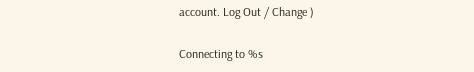account. Log Out / Change )

Connecting to %s